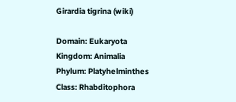Girardia tigrina (wiki)

Domain: Eukaryota
Kingdom: Animalia
Phylum: Platyhelminthes
Class: Rhabditophora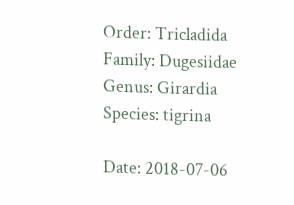Order: Tricladida
Family: Dugesiidae
Genus: Girardia
Species: tigrina

Date: 2018-07-06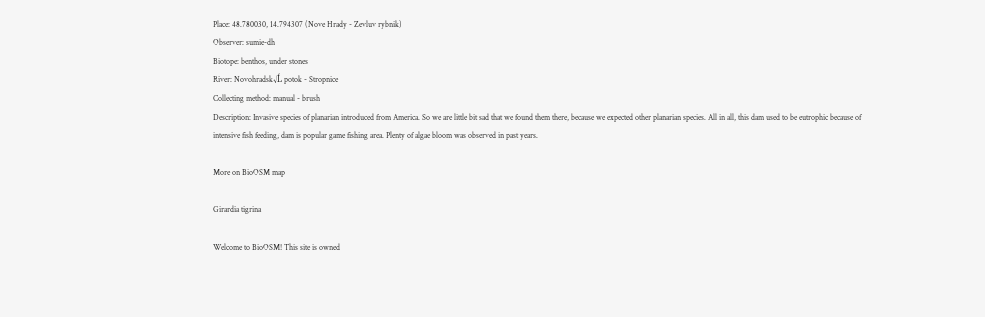Place: 48.780030, 14.794307 (Nove Hrady - Zevluv rybnik)
Observer: sumie-dh
Biotope: benthos, under stones
River: Novohradsk√Ĺ potok - Stropnice
Collecting method: manual - brush
Description: Invasive species of planarian introduced from America. So we are little bit sad that we found them there, because we expected other planarian species. All in all, this dam used to be eutrophic because of intensive fish feeding, dam is popular game fishing area. Plenty of algae bloom was observed in past years.

More on BioOSM map

Girardia tigrina

Welcome to BioOSM! This site is owned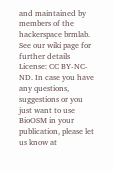and maintained by members of the hackerspace brmlab. See our wiki page for further details
License: CC BY-NC-ND. In case you have any questions, suggestions or you just want to use BioOSM in your publication, please let us know at